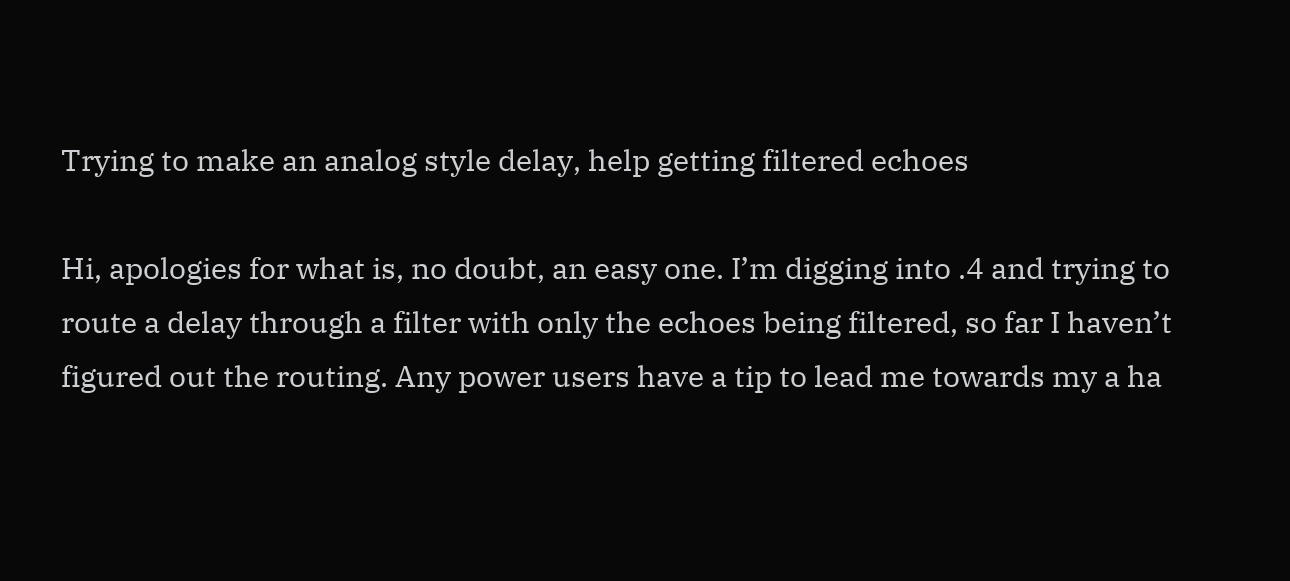Trying to make an analog style delay, help getting filtered echoes

Hi, apologies for what is, no doubt, an easy one. I’m digging into .4 and trying to route a delay through a filter with only the echoes being filtered, so far I haven’t figured out the routing. Any power users have a tip to lead me towards my a ha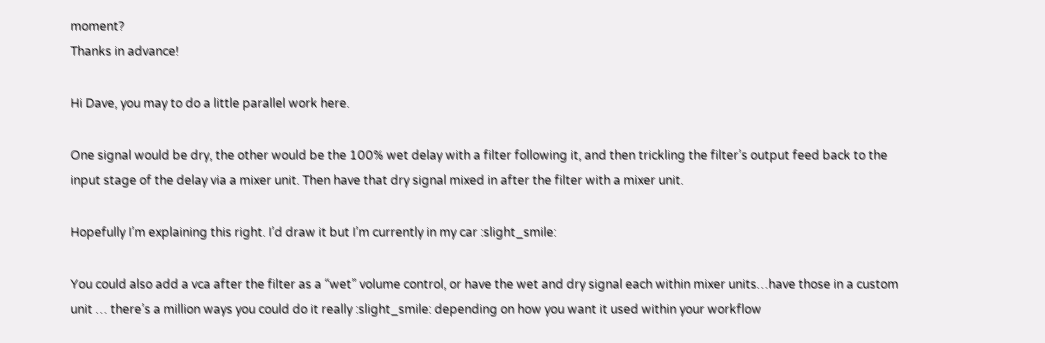moment?
Thanks in advance!

Hi Dave, you may to do a little parallel work here.

One signal would be dry, the other would be the 100% wet delay with a filter following it, and then trickling the filter’s output feed back to the input stage of the delay via a mixer unit. Then have that dry signal mixed in after the filter with a mixer unit.

Hopefully I’m explaining this right. I’d draw it but I’m currently in my car :slight_smile:

You could also add a vca after the filter as a “wet” volume control, or have the wet and dry signal each within mixer units…have those in a custom unit … there’s a million ways you could do it really :slight_smile: depending on how you want it used within your workflow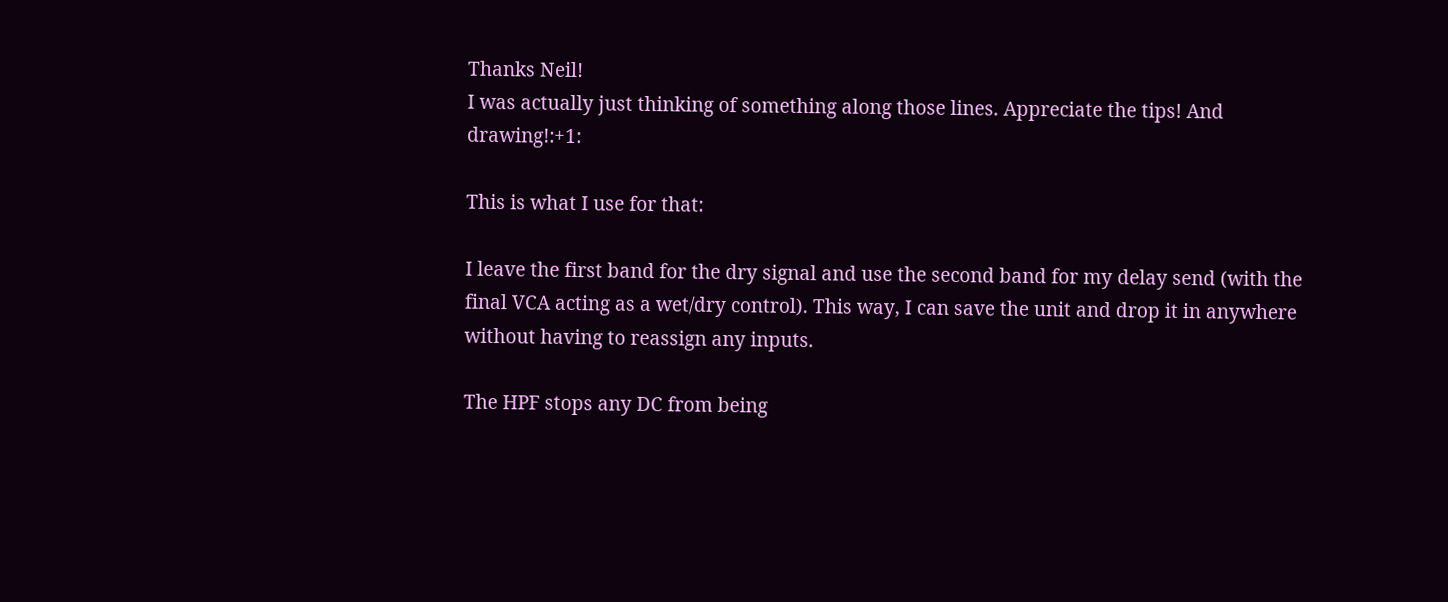Thanks Neil!
I was actually just thinking of something along those lines. Appreciate the tips! And drawing!:+1:

This is what I use for that:

I leave the first band for the dry signal and use the second band for my delay send (with the final VCA acting as a wet/dry control). This way, I can save the unit and drop it in anywhere without having to reassign any inputs.

The HPF stops any DC from being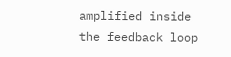amplified inside the feedback loop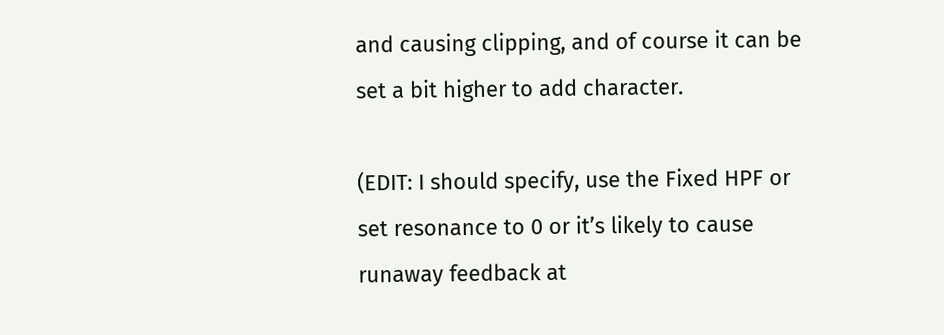and causing clipping, and of course it can be set a bit higher to add character.

(EDIT: I should specify, use the Fixed HPF or set resonance to 0 or it’s likely to cause runaway feedback at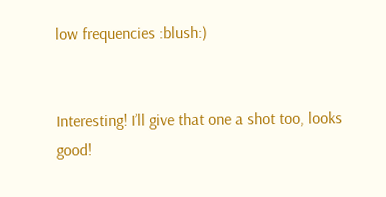low frequencies :blush:)


Interesting! I’ll give that one a shot too, looks good!